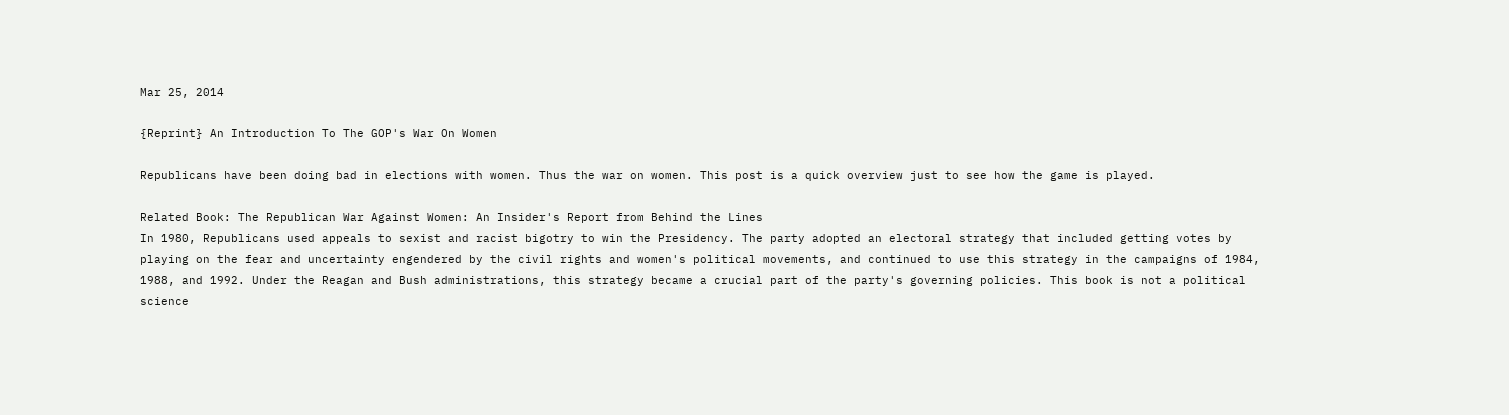Mar 25, 2014

{Reprint} An Introduction To The GOP's War On Women

Republicans have been doing bad in elections with women. Thus the war on women. This post is a quick overview just to see how the game is played.

Related Book: The Republican War Against Women: An Insider's Report from Behind the Lines
In 1980, Republicans used appeals to sexist and racist bigotry to win the Presidency. The party adopted an electoral strategy that included getting votes by playing on the fear and uncertainty engendered by the civil rights and women's political movements, and continued to use this strategy in the campaigns of 1984, 1988, and 1992. Under the Reagan and Bush administrations, this strategy became a crucial part of the party's governing policies. This book is not a political science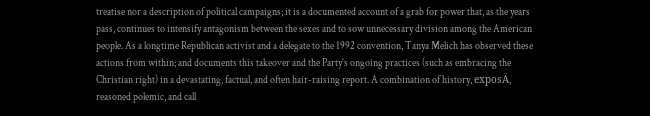treatise nor a description of political campaigns; it is a documented account of a grab for power that, as the years pass, continues to intensify antagonism between the sexes and to sow unnecessary division among the American people. As a longtime Republican activist and a delegate to the 1992 convention, Tanya Melich has observed these actions from within; and documents this takeover and the Party's ongoing practices (such as embracing the Christian right) in a devastating, factual, and often hair-raising report. A combination of history, exposÄ, reasoned polemic, and call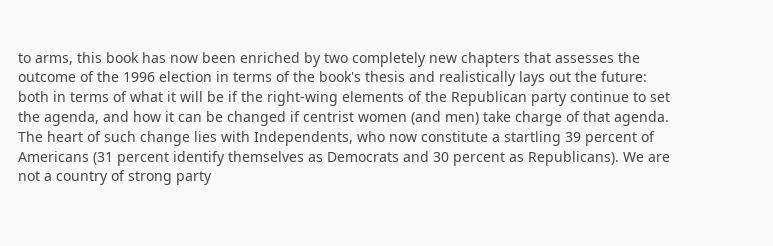to arms, this book has now been enriched by two completely new chapters that assesses the outcome of the 1996 election in terms of the book's thesis and realistically lays out the future: both in terms of what it will be if the right-wing elements of the Republican party continue to set the agenda, and how it can be changed if centrist women (and men) take charge of that agenda. The heart of such change lies with Independents, who now constitute a startling 39 percent of Americans (31 percent identify themselves as Democrats and 30 percent as Republicans). We are not a country of strong party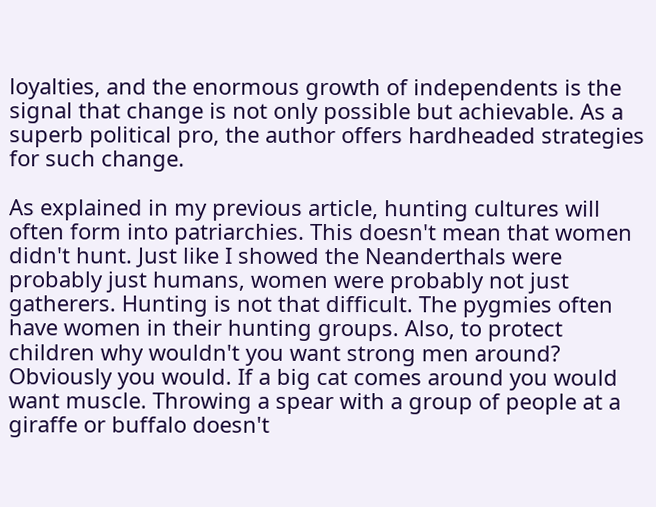loyalties, and the enormous growth of independents is the signal that change is not only possible but achievable. As a superb political pro, the author offers hardheaded strategies for such change.

As explained in my previous article, hunting cultures will often form into patriarchies. This doesn't mean that women didn't hunt. Just like I showed the Neanderthals were probably just humans, women were probably not just gatherers. Hunting is not that difficult. The pygmies often have women in their hunting groups. Also, to protect children why wouldn't you want strong men around? Obviously you would. If a big cat comes around you would want muscle. Throwing a spear with a group of people at a giraffe or buffalo doesn't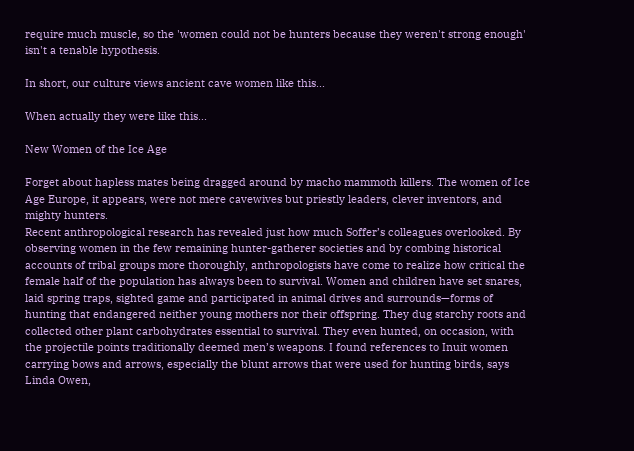require much muscle, so the 'women could not be hunters because they weren't strong enough' isn't a tenable hypothesis.

In short, our culture views ancient cave women like this...

When actually they were like this...

New Women of the Ice Age

Forget about hapless mates being dragged around by macho mammoth killers. The women of Ice Age Europe, it appears, were not mere cavewives but priestly leaders, clever inventors, and mighty hunters.
Recent anthropological research has revealed just how much Soffer’s colleagues overlooked. By observing women in the few remaining hunter-gatherer societies and by combing historical accounts of tribal groups more thoroughly, anthropologists have come to realize how critical the female half of the population has always been to survival. Women and children have set snares, laid spring traps, sighted game and participated in animal drives and surrounds—forms of hunting that endangered neither young mothers nor their offspring. They dug starchy roots and collected other plant carbohydrates essential to survival. They even hunted, on occasion, with the projectile points traditionally deemed men’s weapons. I found references to Inuit women carrying bows and arrows, especially the blunt arrows that were used for hunting birds, says Linda Owen,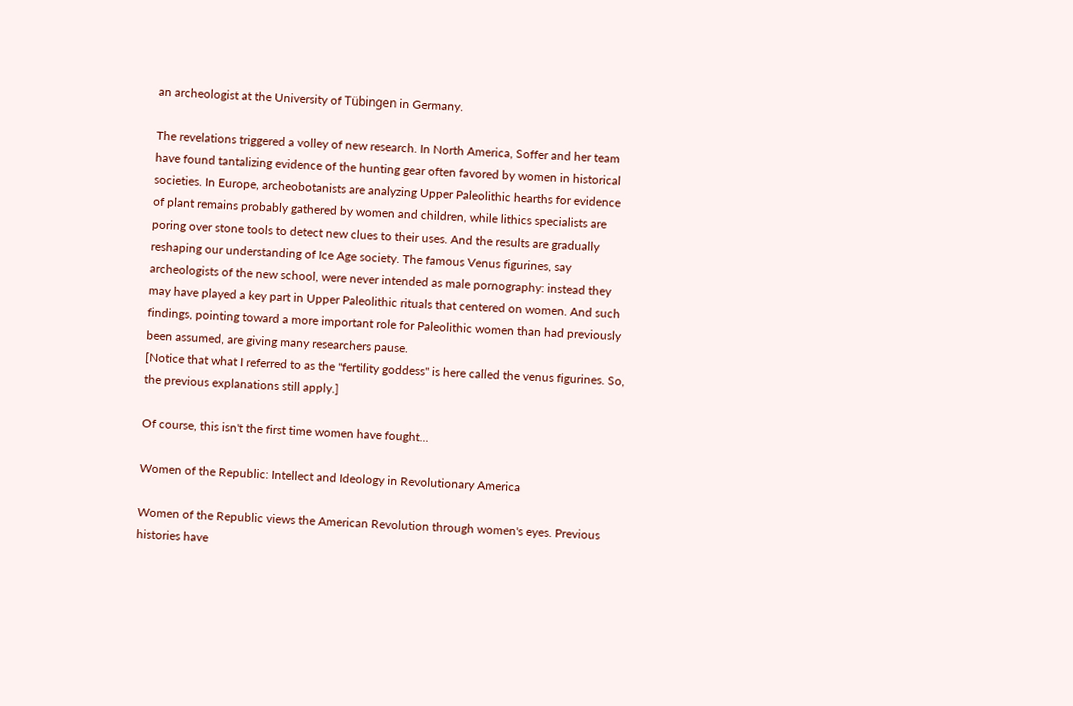an archeologist at the University of Tübingen in Germany.

The revelations triggered a volley of new research. In North America, Soffer and her team have found tantalizing evidence of the hunting gear often favored by women in historical societies. In Europe, archeobotanists are analyzing Upper Paleolithic hearths for evidence of plant remains probably gathered by women and children, while lithics specialists are poring over stone tools to detect new clues to their uses. And the results are gradually reshaping our understanding of Ice Age society. The famous Venus figurines, say archeologists of the new school, were never intended as male pornography: instead they may have played a key part in Upper Paleolithic rituals that centered on women. And such findings, pointing toward a more important role for Paleolithic women than had previously been assumed, are giving many researchers pause.
[Notice that what I referred to as the "fertility goddess" is here called the venus figurines. So, the previous explanations still apply.]

Of course, this isn't the first time women have fought...

Women of the Republic: Intellect and Ideology in Revolutionary America

Women of the Republic views the American Revolution through women's eyes. Previous histories have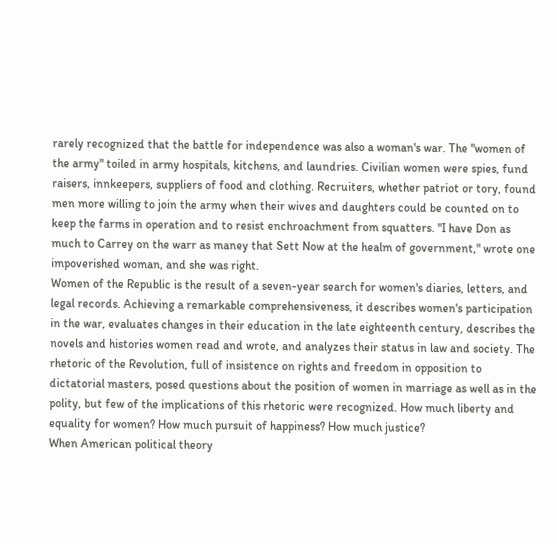rarely recognized that the battle for independence was also a woman's war. The "women of the army" toiled in army hospitals, kitchens, and laundries. Civilian women were spies, fund raisers, innkeepers, suppliers of food and clothing. Recruiters, whether patriot or tory, found men more willing to join the army when their wives and daughters could be counted on to keep the farms in operation and to resist enchroachment from squatters. "I have Don as much to Carrey on the warr as maney that Sett Now at the healm of government," wrote one impoverished woman, and she was right.
Women of the Republic is the result of a seven-year search for women's diaries, letters, and legal records. Achieving a remarkable comprehensiveness, it describes women's participation in the war, evaluates changes in their education in the late eighteenth century, describes the novels and histories women read and wrote, and analyzes their status in law and society. The rhetoric of the Revolution, full of insistence on rights and freedom in opposition to dictatorial masters, posed questions about the position of women in marriage as well as in the polity, but few of the implications of this rhetoric were recognized. How much liberty and equality for women? How much pursuit of happiness? How much justice?
When American political theory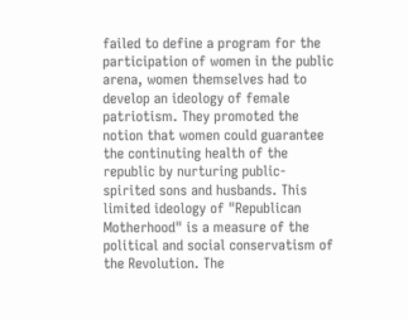failed to define a program for the participation of women in the public arena, women themselves had to develop an ideology of female patriotism. They promoted the notion that women could guarantee the continuting health of the republic by nurturing public-spirited sons and husbands. This limited ideology of "Republican Motherhood" is a measure of the political and social conservatism of the Revolution. The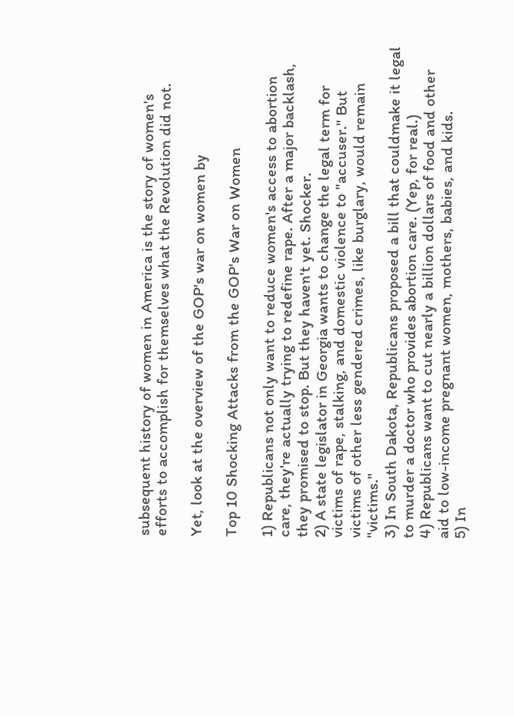subsequent history of women in America is the story of women's efforts to accomplish for themselves what the Revolution did not.

Yet, look at the overview of the GOP's war on women by

Top 10 Shocking Attacks from the GOP's War on Women

1) Republicans not only want to reduce women's access to abortion care, they're actually trying to redefine rape. After a major backlash, they promised to stop. But they haven't yet. Shocker.
2) A state legislator in Georgia wants to change the legal term for victims of rape, stalking, and domestic violence to "accuser." But victims of other less gendered crimes, like burglary, would remain "victims."
3) In South Dakota, Republicans proposed a bill that couldmake it legal to murder a doctor who provides abortion care. (Yep, for real.)
4) Republicans want to cut nearly a billion dollars of food and other aid to low-income pregnant women, mothers, babies, and kids.
5) In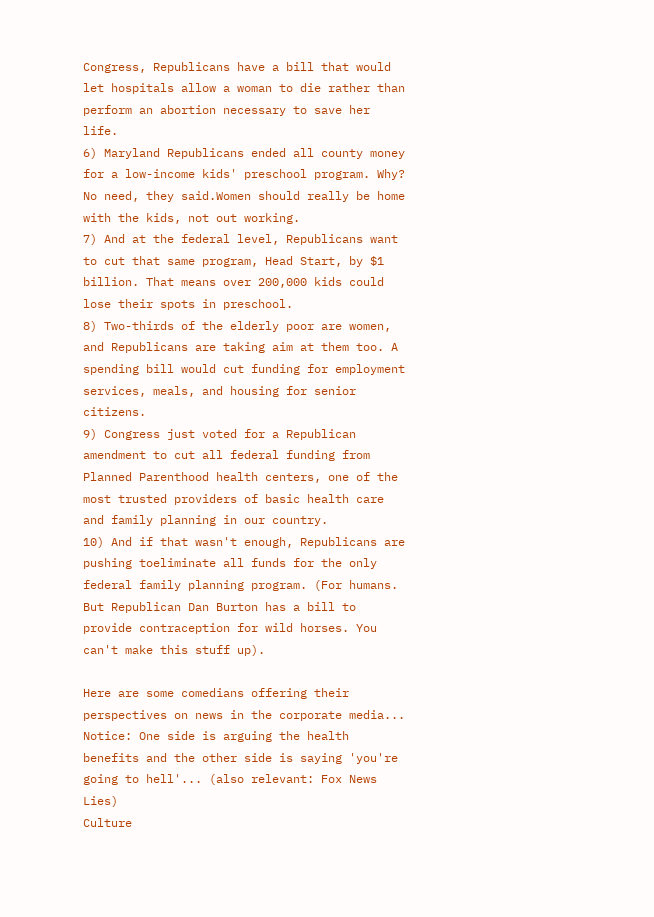Congress, Republicans have a bill that would let hospitals allow a woman to die rather than perform an abortion necessary to save her life.
6) Maryland Republicans ended all county money for a low-income kids' preschool program. Why? No need, they said.Women should really be home with the kids, not out working.
7) And at the federal level, Republicans want to cut that same program, Head Start, by $1 billion. That means over 200,000 kids could lose their spots in preschool.
8) Two-thirds of the elderly poor are women, and Republicans are taking aim at them too. A spending bill would cut funding for employment services, meals, and housing for senior citizens.
9) Congress just voted for a Republican amendment to cut all federal funding from Planned Parenthood health centers, one of the most trusted providers of basic health care and family planning in our country.
10) And if that wasn't enough, Republicans are pushing toeliminate all funds for the only federal family planning program. (For humans. But Republican Dan Burton has a bill to provide contraception for wild horses. You can't make this stuff up).

Here are some comedians offering their perspectives on news in the corporate media...
Notice: One side is arguing the health benefits and the other side is saying 'you're going to hell'... (also relevant: Fox News Lies)
Culture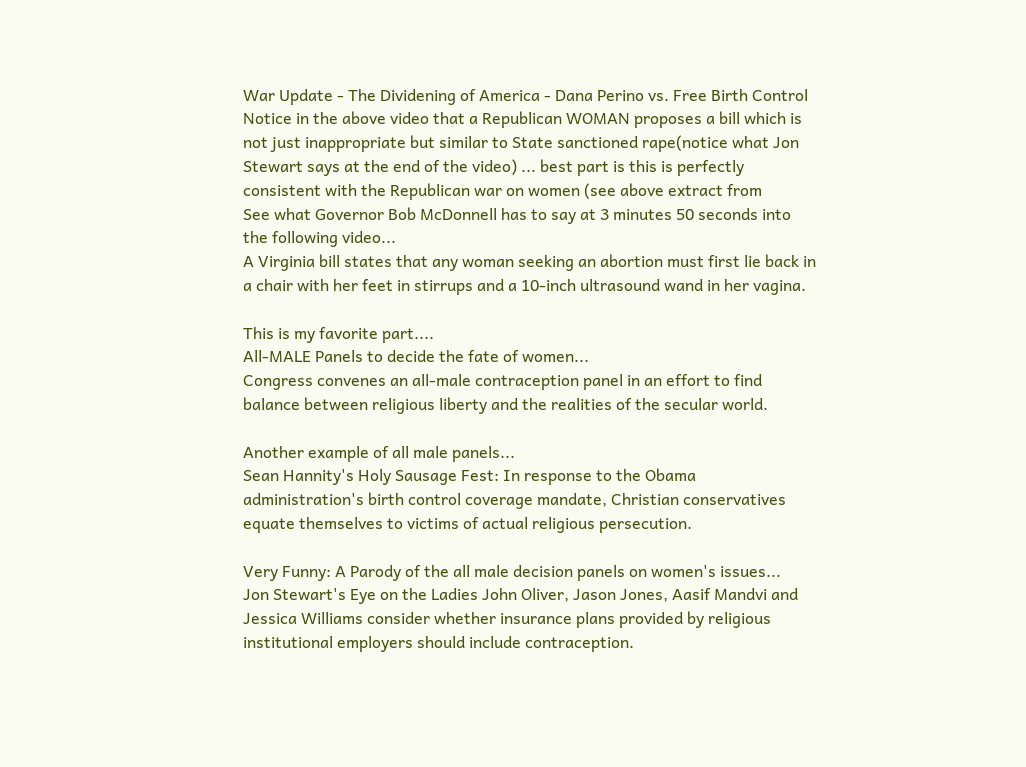War Update - The Dividening of America - Dana Perino vs. Free Birth Control
Notice in the above video that a Republican WOMAN proposes a bill which is not just inappropriate but similar to State sanctioned rape(notice what Jon Stewart says at the end of the video) ... best part is this is perfectly consistent with the Republican war on women (see above extract from
See what Governor Bob McDonnell has to say at 3 minutes 50 seconds into the following video...
A Virginia bill states that any woman seeking an abortion must first lie back in a chair with her feet in stirrups and a 10-inch ultrasound wand in her vagina.

This is my favorite part....
All-MALE Panels to decide the fate of women...
Congress convenes an all-male contraception panel in an effort to find balance between religious liberty and the realities of the secular world.

Another example of all male panels...
Sean Hannity's Holy Sausage Fest: In response to the Obama administration's birth control coverage mandate, Christian conservatives equate themselves to victims of actual religious persecution.

Very Funny: A Parody of the all male decision panels on women's issues...
Jon Stewart's Eye on the Ladies John Oliver, Jason Jones, Aasif Mandvi and Jessica Williams consider whether insurance plans provided by religious institutional employers should include contraception.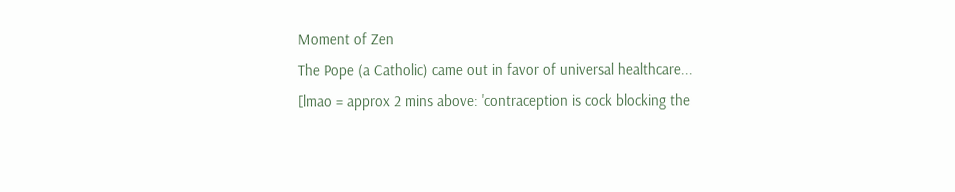Moment of Zen
The Pope (a Catholic) came out in favor of universal healthcare...
[lmao = approx 2 mins above: 'contraception is cock blocking the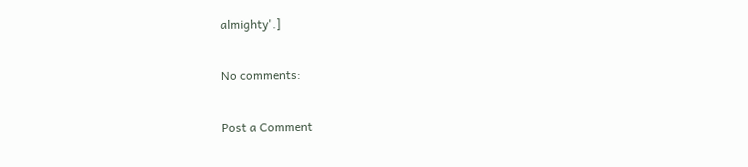almighty'.]

No comments:

Post a Comment